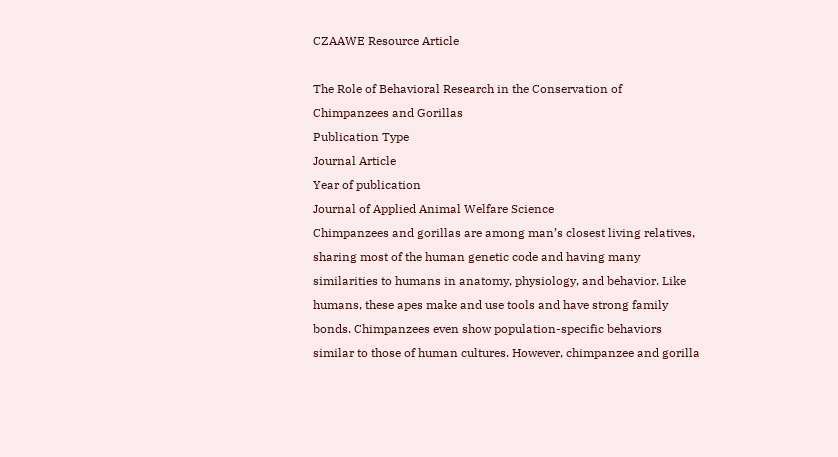CZAAWE Resource Article

The Role of Behavioral Research in the Conservation of Chimpanzees and Gorillas
Publication Type
Journal Article
Year of publication
Journal of Applied Animal Welfare Science
Chimpanzees and gorillas are among man’s closest living relatives, sharing most of the human genetic code and having many similarities to humans in anatomy, physiology, and behavior. Like humans, these apes make and use tools and have strong family bonds. Chimpanzees even show population-specific behaviors similar to those of human cultures. However, chimpanzee and gorilla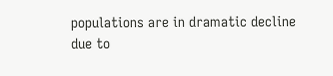populations are in dramatic decline due to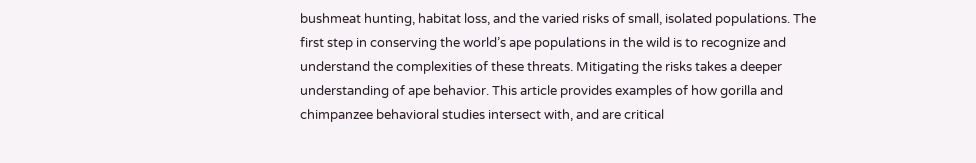bushmeat hunting, habitat loss, and the varied risks of small, isolated populations. The first step in conserving the world’s ape populations in the wild is to recognize and understand the complexities of these threats. Mitigating the risks takes a deeper understanding of ape behavior. This article provides examples of how gorilla and chimpanzee behavioral studies intersect with, and are critical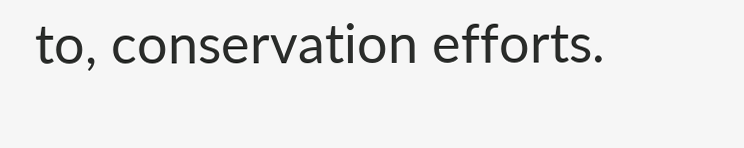to, conservation efforts.